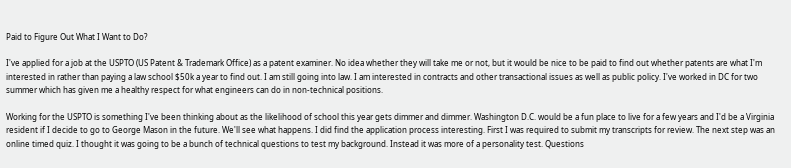Paid to Figure Out What I Want to Do?

I've applied for a job at the USPTO (US Patent & Trademark Office) as a patent examiner. No idea whether they will take me or not, but it would be nice to be paid to find out whether patents are what I'm interested in rather than paying a law school $50k a year to find out. I am still going into law. I am interested in contracts and other transactional issues as well as public policy. I've worked in DC for two summer which has given me a healthy respect for what engineers can do in non-technical positions.

Working for the USPTO is something I've been thinking about as the likelihood of school this year gets dimmer and dimmer. Washington D.C. would be a fun place to live for a few years and I'd be a Virginia resident if I decide to go to George Mason in the future. We'll see what happens. I did find the application process interesting. First I was required to submit my transcripts for review. The next step was an online timed quiz. I thought it was going to be a bunch of technical questions to test my background. Instead it was more of a personality test. Questions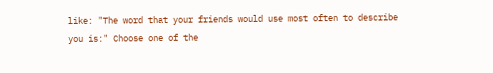like: "The word that your friends would use most often to describe you is:" Choose one of the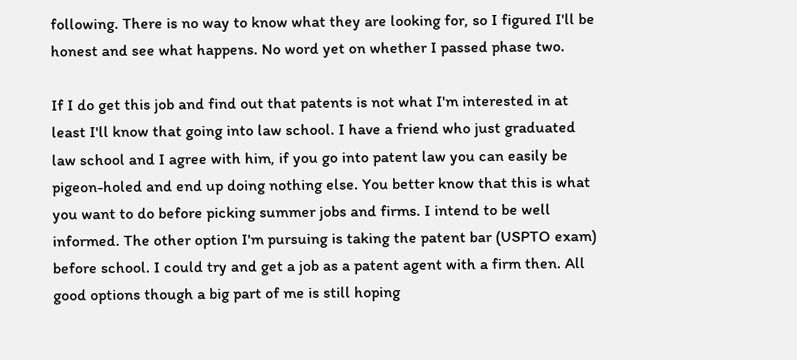following. There is no way to know what they are looking for, so I figured I'll be honest and see what happens. No word yet on whether I passed phase two.

If I do get this job and find out that patents is not what I'm interested in at least I'll know that going into law school. I have a friend who just graduated law school and I agree with him, if you go into patent law you can easily be pigeon-holed and end up doing nothing else. You better know that this is what you want to do before picking summer jobs and firms. I intend to be well informed. The other option I'm pursuing is taking the patent bar (USPTO exam) before school. I could try and get a job as a patent agent with a firm then. All good options though a big part of me is still hoping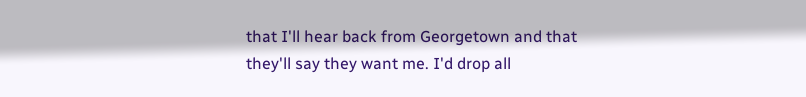that I'll hear back from Georgetown and that they'll say they want me. I'd drop all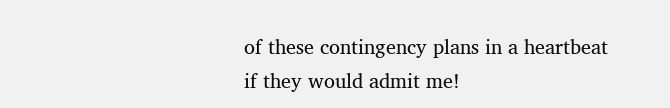of these contingency plans in a heartbeat if they would admit me!